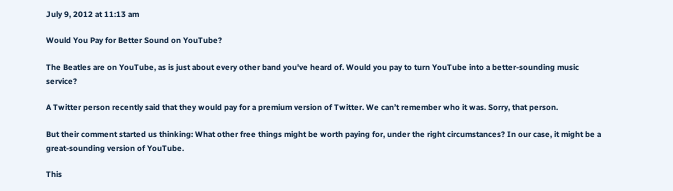July 9, 2012 at 11:13 am

Would You Pay for Better Sound on YouTube?

The Beatles are on YouTube, as is just about every other band you've heard of. Would you pay to turn YouTube into a better-sounding music service?

A Twitter person recently said that they would pay for a premium version of Twitter. We can’t remember who it was. Sorry, that person.

But their comment started us thinking: What other free things might be worth paying for, under the right circumstances? In our case, it might be a great-sounding version of YouTube.

This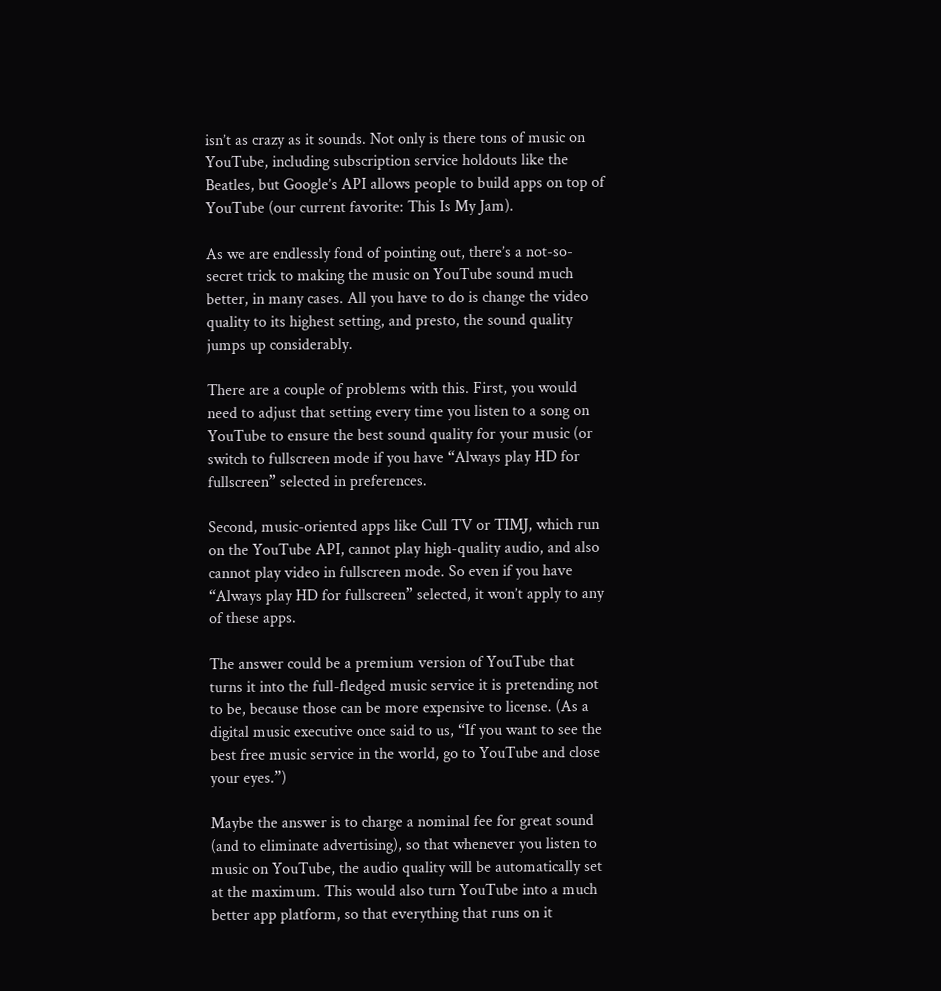isn’t as crazy as it sounds. Not only is there tons of music on YouTube, including subscription service holdouts like the Beatles, but Google’s API allows people to build apps on top of YouTube (our current favorite: This Is My Jam).

As we are endlessly fond of pointing out, there’s a not-so-secret trick to making the music on YouTube sound much better, in many cases. All you have to do is change the video quality to its highest setting, and presto, the sound quality jumps up considerably.

There are a couple of problems with this. First, you would need to adjust that setting every time you listen to a song on YouTube to ensure the best sound quality for your music (or switch to fullscreen mode if you have “Always play HD for fullscreen” selected in preferences.

Second, music-oriented apps like Cull TV or TIMJ, which run on the YouTube API, cannot play high-quality audio, and also cannot play video in fullscreen mode. So even if you have  “Always play HD for fullscreen” selected, it won’t apply to any of these apps.

The answer could be a premium version of YouTube that turns it into the full-fledged music service it is pretending not to be, because those can be more expensive to license. (As a digital music executive once said to us, “If you want to see the best free music service in the world, go to YouTube and close your eyes.”)

Maybe the answer is to charge a nominal fee for great sound (and to eliminate advertising), so that whenever you listen to music on YouTube, the audio quality will be automatically set at the maximum. This would also turn YouTube into a much better app platform, so that everything that runs on it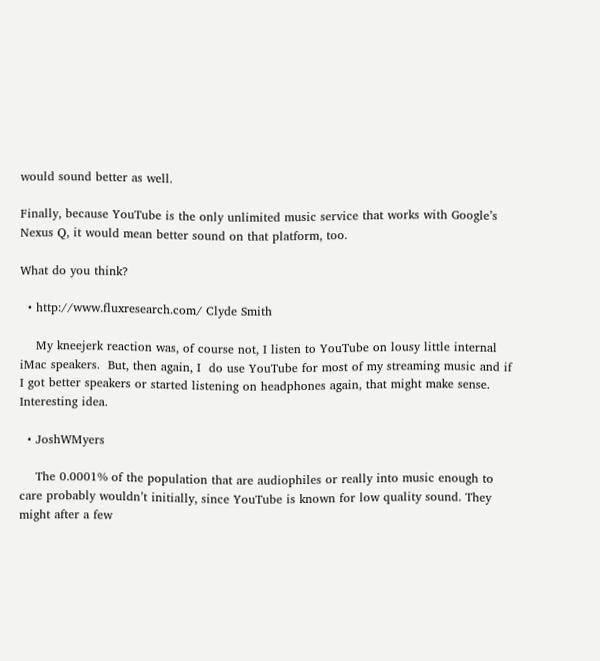would sound better as well.

Finally, because YouTube is the only unlimited music service that works with Google’s Nexus Q, it would mean better sound on that platform, too.

What do you think?

  • http://www.fluxresearch.com/ Clyde Smith

    My kneejerk reaction was, of course not, I listen to YouTube on lousy little internal iMac speakers.  But, then again, I  do use YouTube for most of my streaming music and if I got better speakers or started listening on headphones again, that might make sense.  Interesting idea.

  • JoshWMyers

    The 0.0001% of the population that are audiophiles or really into music enough to care probably wouldn’t initially, since YouTube is known for low quality sound. They might after a few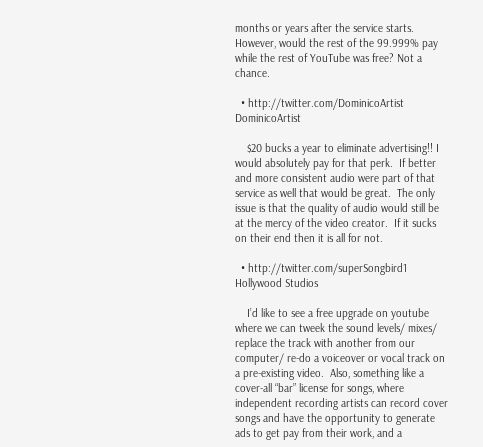months or years after the service starts. However, would the rest of the 99.999% pay while the rest of YouTube was free? Not a chance.

  • http://twitter.com/DominicoArtist DominicoArtist

    $20 bucks a year to eliminate advertising!! I would absolutely pay for that perk.  If better and more consistent audio were part of that service as well that would be great.  The only issue is that the quality of audio would still be at the mercy of the video creator.  If it sucks on their end then it is all for not.

  • http://twitter.com/superSongbird1 Hollywood Studios

    I’d like to see a free upgrade on youtube where we can tweek the sound levels/ mixes/ replace the track with another from our computer/ re-do a voiceover or vocal track on a pre-existing video.  Also, something like a cover-all “bar” license for songs, where independent recording artists can record cover songs and have the opportunity to generate ads to get pay from their work, and a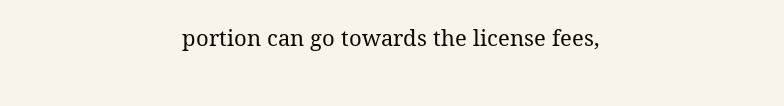portion can go towards the license fees,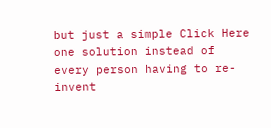but just a simple Click Here one solution instead of every person having to re-invent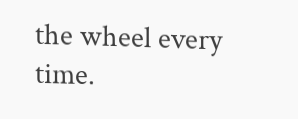the wheel every time.